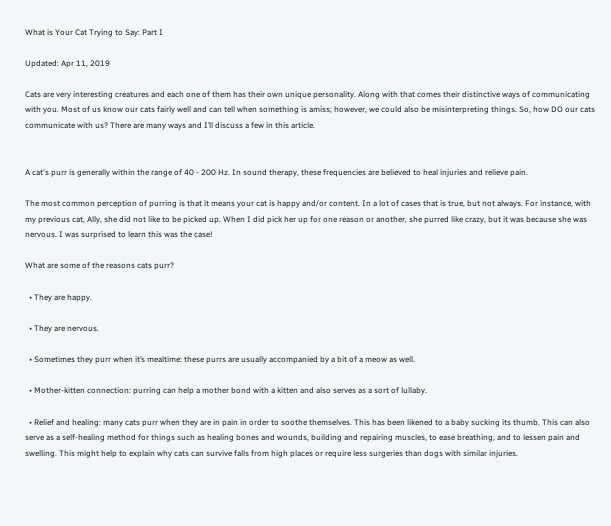What is Your Cat Trying to Say: Part I

Updated: Apr 11, 2019

Cats are very interesting creatures and each one of them has their own unique personality. Along with that comes their distinctive ways of communicating with you. Most of us know our cats fairly well and can tell when something is amiss; however, we could also be misinterpreting things. So, how DO our cats communicate with us? There are many ways and I’ll discuss a few in this article.


A cat's purr is generally within the range of 40 - 200 Hz. In sound therapy, these frequencies are believed to heal injuries and relieve pain.

The most common perception of purring is that it means your cat is happy and/or content. In a lot of cases that is true, but not always. For instance, with my previous cat, Ally, she did not like to be picked up. When I did pick her up for one reason or another, she purred like crazy, but it was because she was nervous. I was surprised to learn this was the case!

What are some of the reasons cats purr?

  • They are happy.

  • They are nervous.

  • Sometimes they purr when it’s mealtime: these purrs are usually accompanied by a bit of a meow as well.

  • Mother-kitten connection: purring can help a mother bond with a kitten and also serves as a sort of lullaby.

  • Relief and healing: many cats purr when they are in pain in order to soothe themselves. This has been likened to a baby sucking its thumb. This can also serve as a self-healing method for things such as healing bones and wounds, building and repairing muscles, to ease breathing, and to lessen pain and swelling. This might help to explain why cats can survive falls from high places or require less surgeries than dogs with similar injuries.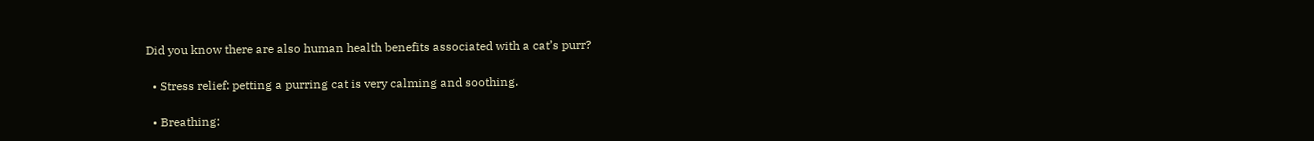Did you know there are also human health benefits associated with a cat’s purr?

  • Stress relief: petting a purring cat is very calming and soothing.

  • Breathing: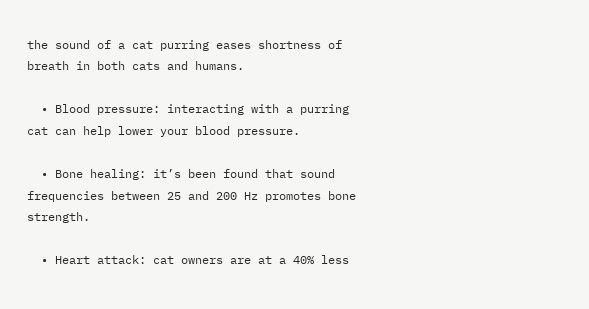the sound of a cat purring eases shortness of breath in both cats and humans.

  • Blood pressure: interacting with a purring cat can help lower your blood pressure.

  • Bone healing: it’s been found that sound frequencies between 25 and 200 Hz promotes bone strength.

  • Heart attack: cat owners are at a 40% less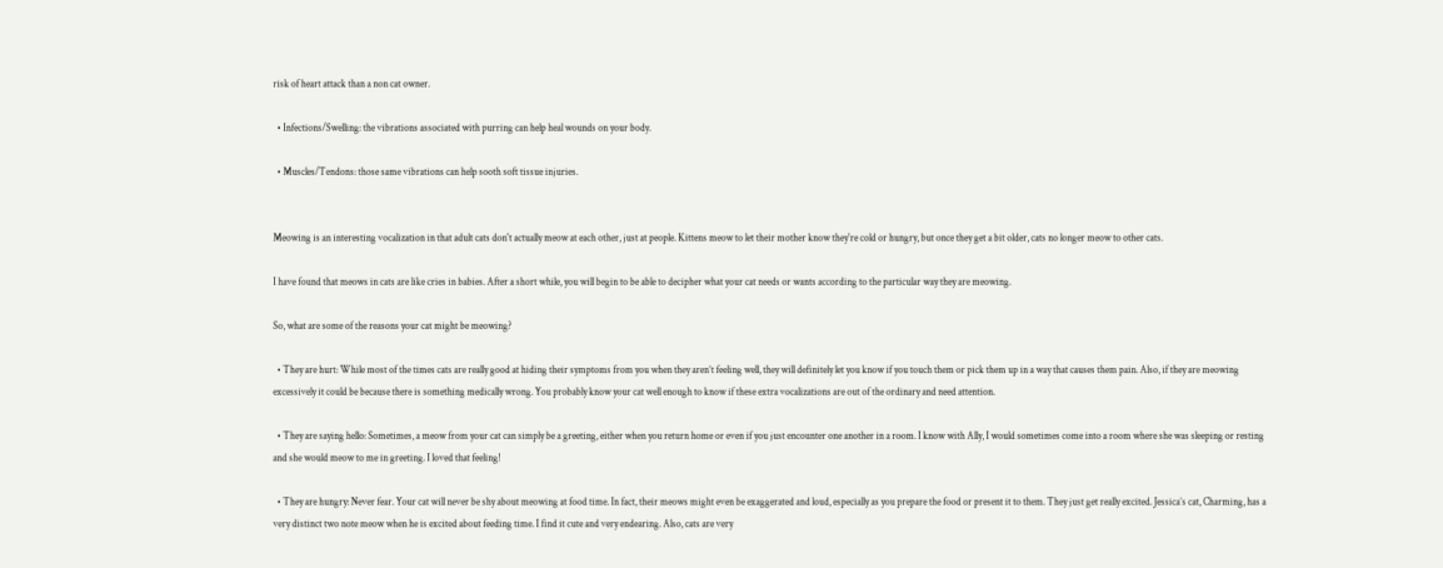risk of heart attack than a non cat owner.

  • Infections/Swelling: the vibrations associated with purring can help heal wounds on your body.

  • Muscles/Tendons: those same vibrations can help sooth soft tissue injuries.


Meowing is an interesting vocalization in that adult cats don't actually meow at each other, just at people. Kittens meow to let their mother know they're cold or hungry, but once they get a bit older, cats no longer meow to other cats.

I have found that meows in cats are like cries in babies. After a short while, you will begin to be able to decipher what your cat needs or wants according to the particular way they are meowing.

So, what are some of the reasons your cat might be meowing?

  • They are hurt: While most of the times cats are really good at hiding their symptoms from you when they aren’t feeling well, they will definitely let you know if you touch them or pick them up in a way that causes them pain. Also, if they are meowing excessively it could be because there is something medically wrong. You probably know your cat well enough to know if these extra vocalizations are out of the ordinary and need attention.

  • They are saying hello: Sometimes, a meow from your cat can simply be a greeting, either when you return home or even if you just encounter one another in a room. I know with Ally, I would sometimes come into a room where she was sleeping or resting and she would meow to me in greeting. I loved that feeling!

  • They are hungry: Never fear. Your cat will never be shy about meowing at food time. In fact, their meows might even be exaggerated and loud, especially as you prepare the food or present it to them. They just get really excited. Jessica’s cat, Charming, has a very distinct two note meow when he is excited about feeding time. I find it cute and very endearing. Also, cats are very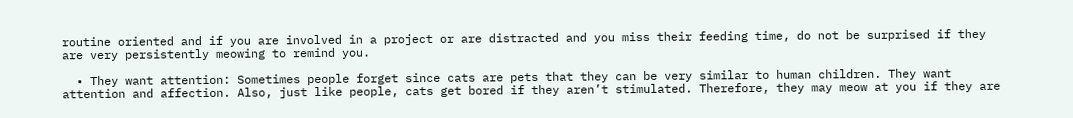routine oriented and if you are involved in a project or are distracted and you miss their feeding time, do not be surprised if they are very persistently meowing to remind you.

  • They want attention: Sometimes people forget since cats are pets that they can be very similar to human children. They want attention and affection. Also, just like people, cats get bored if they aren’t stimulated. Therefore, they may meow at you if they are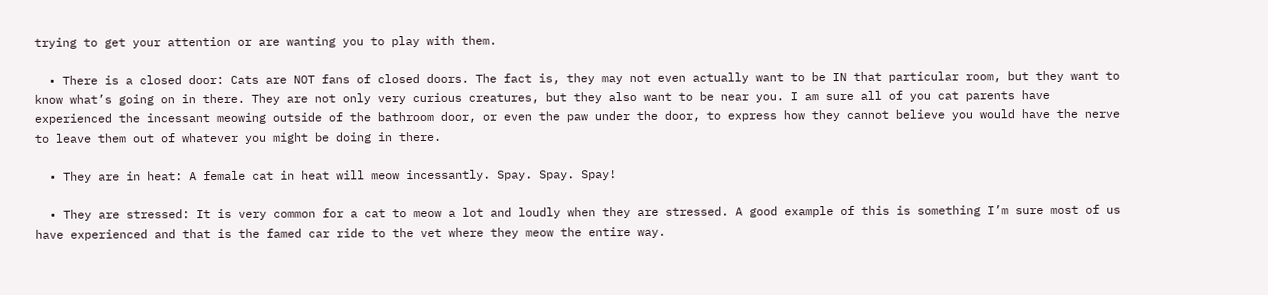trying to get your attention or are wanting you to play with them.

  • There is a closed door: Cats are NOT fans of closed doors. The fact is, they may not even actually want to be IN that particular room, but they want to know what’s going on in there. They are not only very curious creatures, but they also want to be near you. I am sure all of you cat parents have experienced the incessant meowing outside of the bathroom door, or even the paw under the door, to express how they cannot believe you would have the nerve to leave them out of whatever you might be doing in there.

  • They are in heat: A female cat in heat will meow incessantly. Spay. Spay. Spay!

  • They are stressed: It is very common for a cat to meow a lot and loudly when they are stressed. A good example of this is something I’m sure most of us have experienced and that is the famed car ride to the vet where they meow the entire way.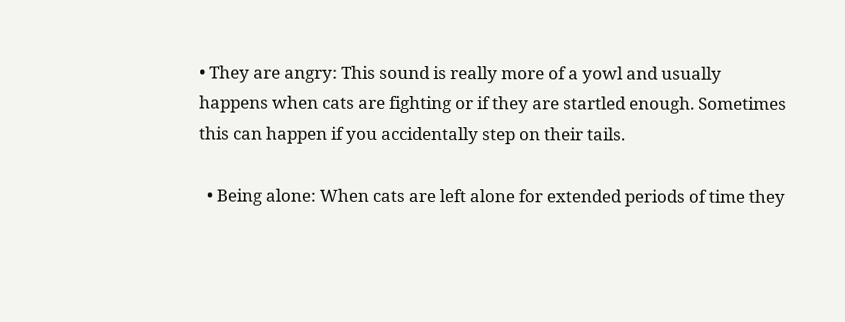• They are angry: This sound is really more of a yowl and usually happens when cats are fighting or if they are startled enough. Sometimes this can happen if you accidentally step on their tails.

  • Being alone: When cats are left alone for extended periods of time they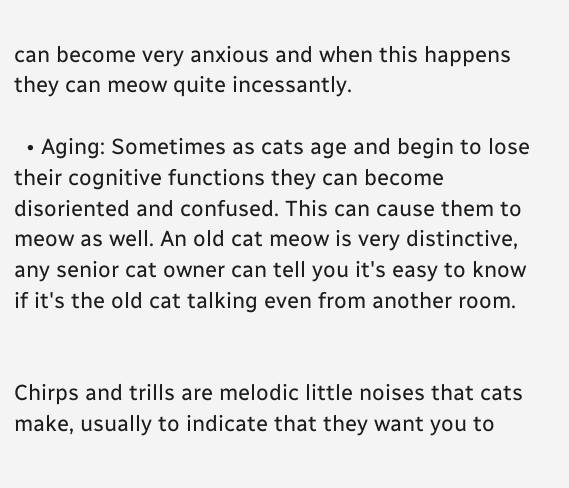can become very anxious and when this happens they can meow quite incessantly.

  • Aging: Sometimes as cats age and begin to lose their cognitive functions they can become disoriented and confused. This can cause them to meow as well. An old cat meow is very distinctive, any senior cat owner can tell you it's easy to know if it's the old cat talking even from another room.


Chirps and trills are melodic little noises that cats make, usually to indicate that they want you to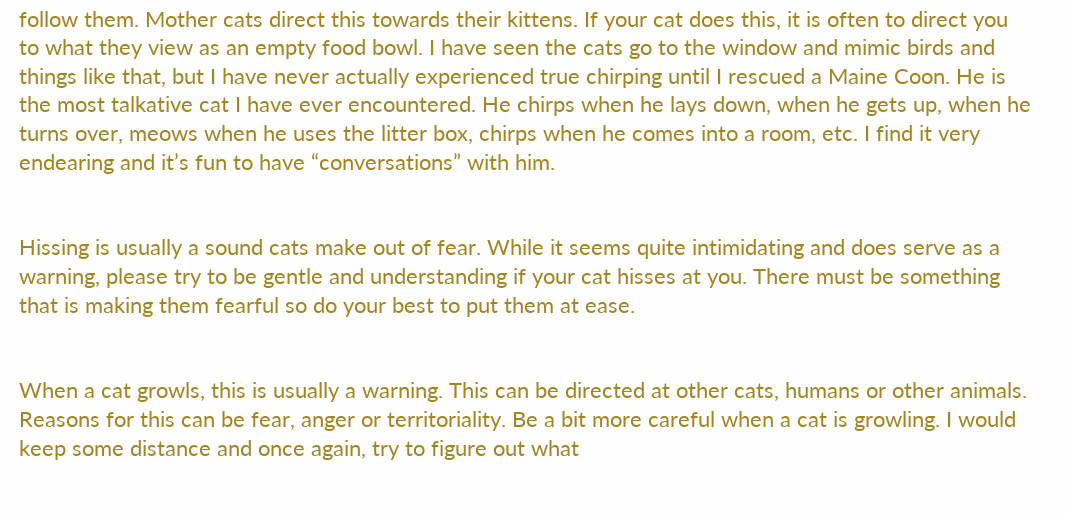follow them. Mother cats direct this towards their kittens. If your cat does this, it is often to direct you to what they view as an empty food bowl. I have seen the cats go to the window and mimic birds and things like that, but I have never actually experienced true chirping until I rescued a Maine Coon. He is the most talkative cat I have ever encountered. He chirps when he lays down, when he gets up, when he turns over, meows when he uses the litter box, chirps when he comes into a room, etc. I find it very endearing and it’s fun to have “conversations” with him.


Hissing is usually a sound cats make out of fear. While it seems quite intimidating and does serve as a warning, please try to be gentle and understanding if your cat hisses at you. There must be something that is making them fearful so do your best to put them at ease.


When a cat growls, this is usually a warning. This can be directed at other cats, humans or other animals. Reasons for this can be fear, anger or territoriality. Be a bit more careful when a cat is growling. I would keep some distance and once again, try to figure out what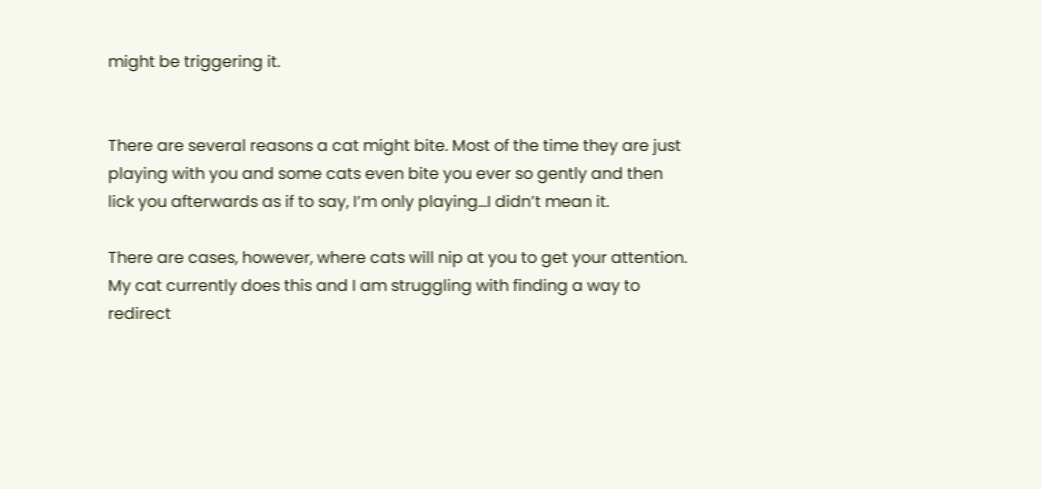might be triggering it.


There are several reasons a cat might bite. Most of the time they are just playing with you and some cats even bite you ever so gently and then lick you afterwards as if to say, I’m only playing...I didn’t mean it.

There are cases, however, where cats will nip at you to get your attention. My cat currently does this and I am struggling with finding a way to redirect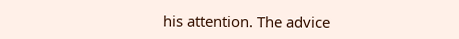his attention. The advice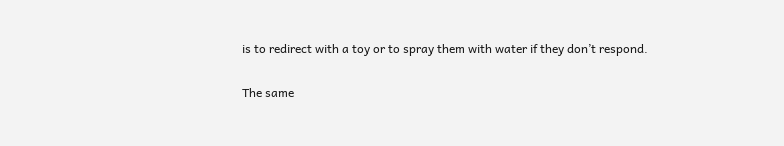is to redirect with a toy or to spray them with water if they don’t respond.

The same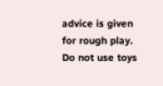advice is given for rough play. Do not use toys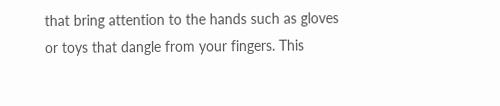that bring attention to the hands such as gloves or toys that dangle from your fingers. This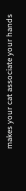makes your cat associate your hands